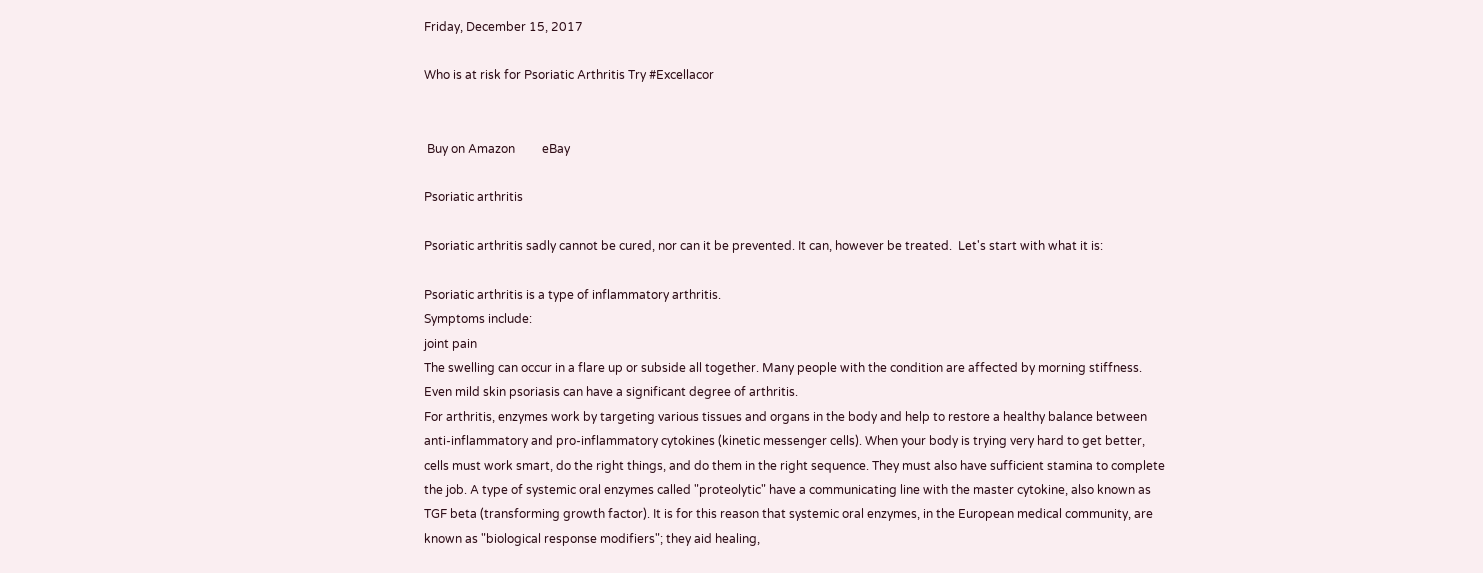Friday, December 15, 2017

Who is at risk for Psoriatic Arthritis Try #Excellacor


 Buy on Amazon         eBay

Psoriatic arthritis

Psoriatic arthritis sadly cannot be cured, nor can it be prevented. It can, however be treated.  Let's start with what it is:

Psoriatic arthritis is a type of inflammatory arthritis.
Symptoms include:
joint pain
The swelling can occur in a flare up or subside all together. Many people with the condition are affected by morning stiffness. Even mild skin psoriasis can have a significant degree of arthritis.
For arthritis, enzymes work by targeting various tissues and organs in the body and help to restore a healthy balance between anti-inflammatory and pro-inflammatory cytokines (kinetic messenger cells). When your body is trying very hard to get better, cells must work smart, do the right things, and do them in the right sequence. They must also have sufficient stamina to complete the job. A type of systemic oral enzymes called "proteolytic" have a communicating line with the master cytokine, also known as TGF beta (transforming growth factor). It is for this reason that systemic oral enzymes, in the European medical community, are known as "biological response modifiers"; they aid healing,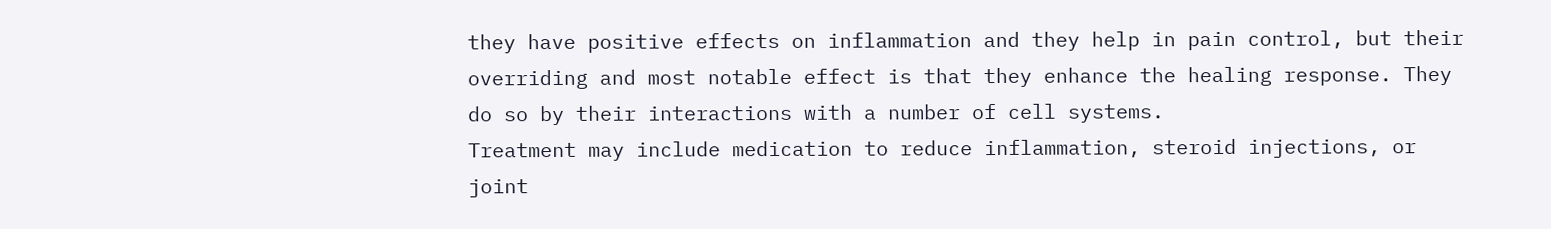they have positive effects on inflammation and they help in pain control, but their overriding and most notable effect is that they enhance the healing response. They do so by their interactions with a number of cell systems.
Treatment may include medication to reduce inflammation, steroid injections, or joint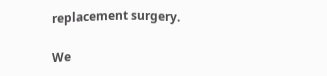replacement surgery.

We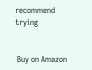recommend trying


 Buy on Amazon